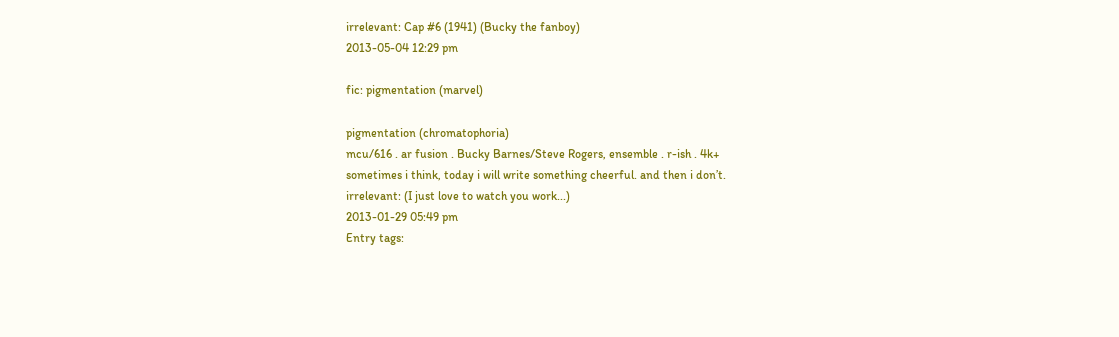irrelevant: Cap #6 (1941) (Bucky the fanboy)
2013-05-04 12:29 pm

fic: pigmentation (marvel)

pigmentation (chromatophoria)
mcu/616 . ar fusion . Bucky Barnes/Steve Rogers, ensemble . r-ish . 4k+
sometimes i think, today i will write something cheerful. and then i don’t.
irrelevant: (I just love to watch you work...)
2013-01-29 05:49 pm
Entry tags: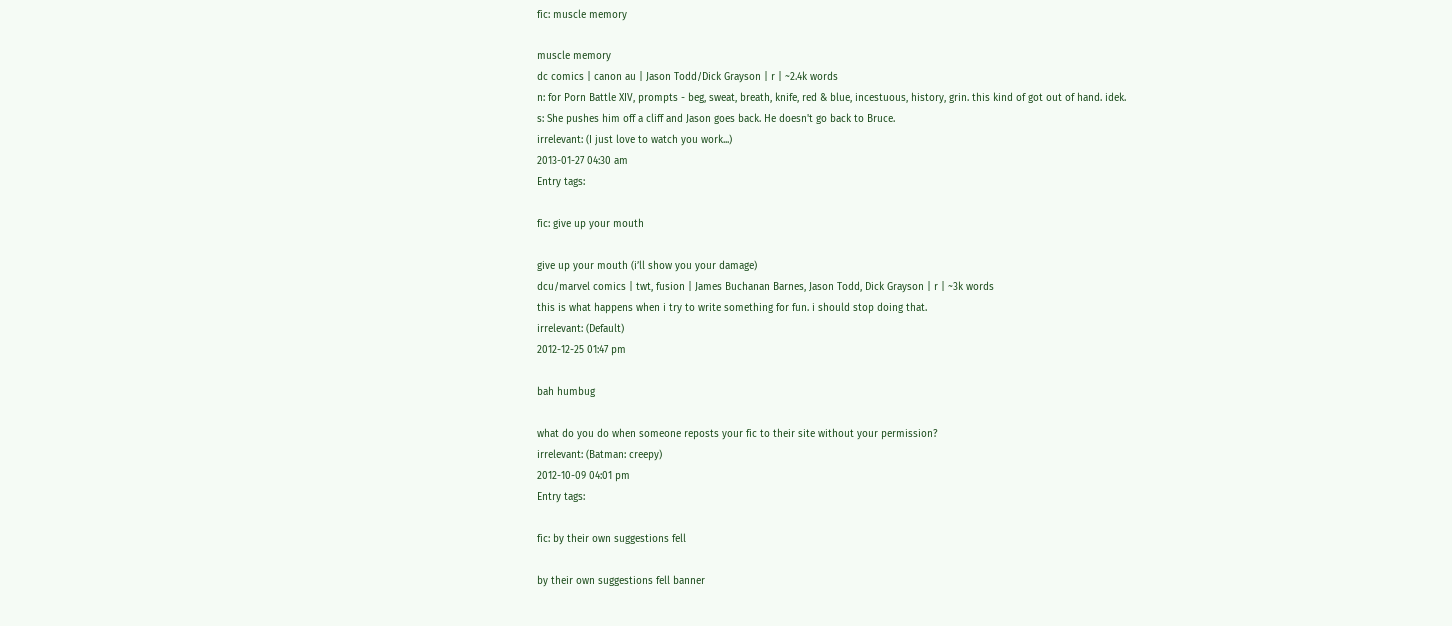fic: muscle memory

muscle memory
dc comics | canon au | Jason Todd/Dick Grayson | r | ~2.4k words
n: for Porn Battle XIV, prompts - beg, sweat, breath, knife, red & blue, incestuous, history, grin. this kind of got out of hand. idek.
s: She pushes him off a cliff and Jason goes back. He doesn't go back to Bruce.
irrelevant: (I just love to watch you work...)
2013-01-27 04:30 am
Entry tags:

fic: give up your mouth

give up your mouth (i’ll show you your damage)
dcu/marvel comics | twt, fusion | James Buchanan Barnes, Jason Todd, Dick Grayson | r | ~3k words
this is what happens when i try to write something for fun. i should stop doing that.
irrelevant: (Default)
2012-12-25 01:47 pm

bah humbug

what do you do when someone reposts your fic to their site without your permission?
irrelevant: (Batman: creepy)
2012-10-09 04:01 pm
Entry tags:

fic: by their own suggestions fell

by their own suggestions fell banner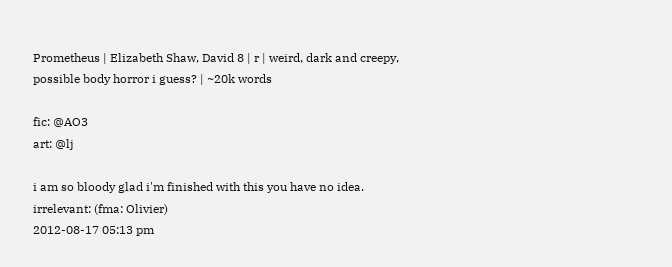Prometheus | Elizabeth Shaw, David 8 | r | weird, dark and creepy, possible body horror i guess? | ~20k words

fic: @AO3
art: @lj

i am so bloody glad i'm finished with this you have no idea.
irrelevant: (fma: Olivier)
2012-08-17 05:13 pm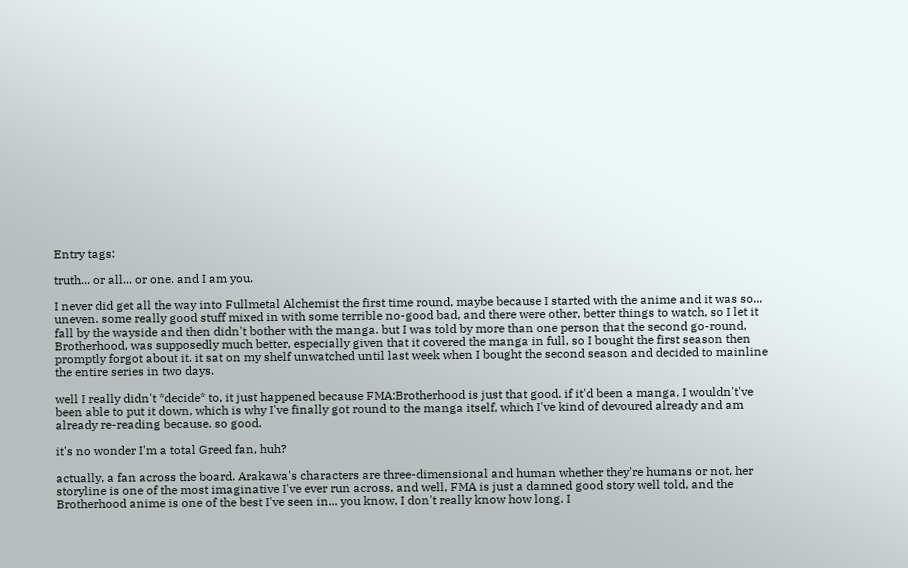Entry tags:

truth... or all... or one. and I am you.

I never did get all the way into Fullmetal Alchemist the first time round, maybe because I started with the anime and it was so... uneven. some really good stuff mixed in with some terrible no-good bad, and there were other, better things to watch, so I let it fall by the wayside and then didn't bother with the manga. but I was told by more than one person that the second go-round, Brotherhood, was supposedly much better, especially given that it covered the manga in full, so I bought the first season then promptly forgot about it. it sat on my shelf unwatched until last week when I bought the second season and decided to mainline the entire series in two days.

well I really didn't *decide* to, it just happened because FMA:Brotherhood is just that good. if it'd been a manga, I wouldn't've been able to put it down, which is why I've finally got round to the manga itself, which I've kind of devoured already and am already re-reading because. so good.

it's no wonder I'm a total Greed fan, huh?

actually, a fan across the board. Arakawa's characters are three-dimensional and human whether they're humans or not, her storyline is one of the most imaginative I've ever run across, and well, FMA is just a damned good story well told, and the Brotherhood anime is one of the best I've seen in... you know, I don't really know how long. I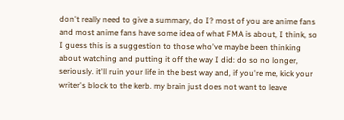don't really need to give a summary, do I? most of you are anime fans and most anime fans have some idea of what FMA is about, I think, so I guess this is a suggestion to those who've maybe been thinking about watching and putting it off the way I did: do so no longer, seriously. it'll ruin your life in the best way and, if you're me, kick your writer's block to the kerb. my brain just does not want to leave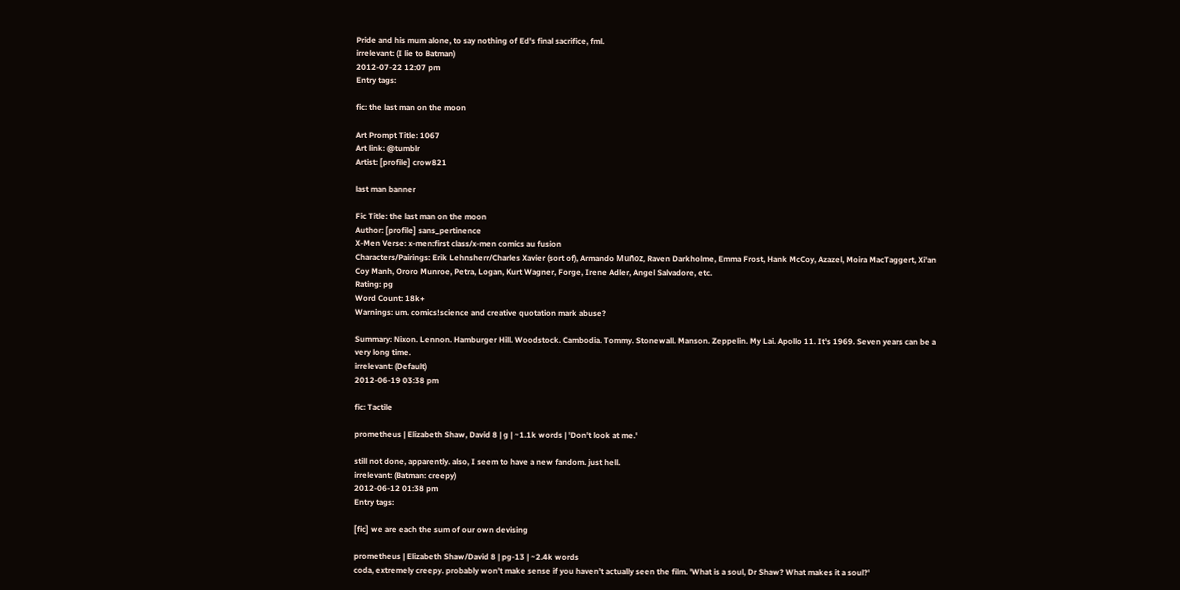Pride and his mum alone, to say nothing of Ed's final sacrifice, fml.
irrelevant: (I lie to Batman)
2012-07-22 12:07 pm
Entry tags:

fic: the last man on the moon

Art Prompt Title: 1067
Art link: @tumblr
Artist: [profile] crow821

last man banner

Fic Title: the last man on the moon
Author: [profile] sans_pertinence
X-Men Verse: x-men:first class/x-men comics au fusion
Characters/Pairings: Erik Lehnsherr/Charles Xavier (sort of), Armando Muñoz, Raven Darkholme, Emma Frost, Hank McCoy, Azazel, Moira MacTaggert, Xi'an Coy Manh, Ororo Munroe, Petra, Logan, Kurt Wagner, Forge, Irene Adler, Angel Salvadore, etc.
Rating: pg
Word Count: 18k+
Warnings: um. comics!science and creative quotation mark abuse?

Summary: Nixon. Lennon. Hamburger Hill. Woodstock. Cambodia. Tommy. Stonewall. Manson. Zeppelin. My Lai. Apollo 11. It's 1969. Seven years can be a very long time.
irrelevant: (Default)
2012-06-19 03:38 pm

fic: Tactile

prometheus | Elizabeth Shaw, David 8 | g | ~1.1k words | 'Don't look at me.'

still not done, apparently. also, I seem to have a new fandom. just hell.
irrelevant: (Batman: creepy)
2012-06-12 01:38 pm
Entry tags:

[fic] we are each the sum of our own devising

prometheus | Elizabeth Shaw/David 8 | pg-13 | ~2.4k words
coda, extremely creepy. probably won’t make sense if you haven’t actually seen the film. 'What is a soul, Dr Shaw? What makes it a soul?'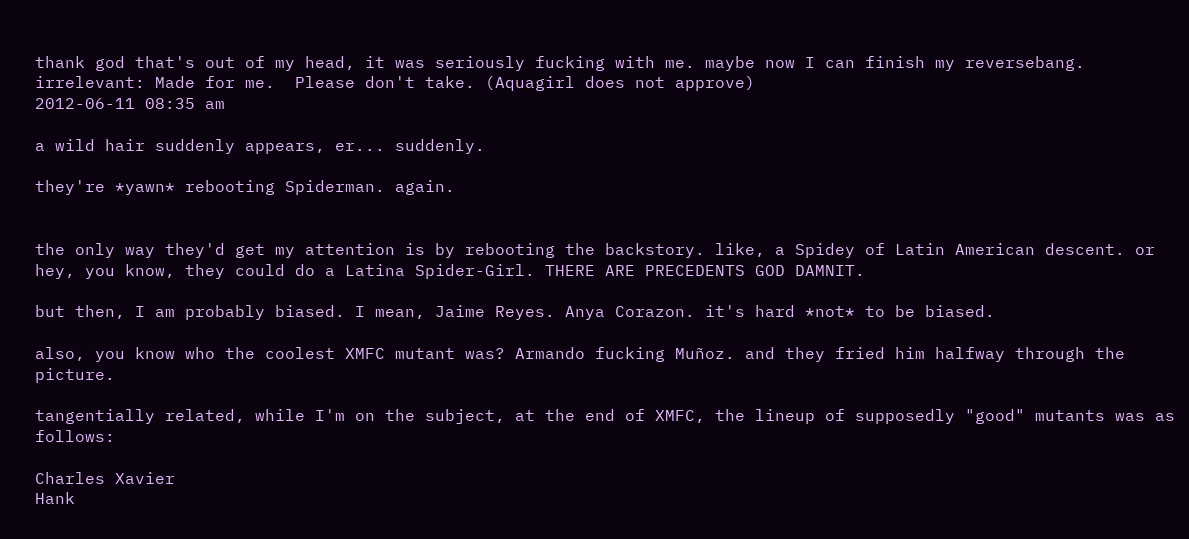thank god that's out of my head, it was seriously fucking with me. maybe now I can finish my reversebang.
irrelevant: Made for me.  Please don't take. (Aquagirl does not approve)
2012-06-11 08:35 am

a wild hair suddenly appears, er... suddenly.

they're *yawn* rebooting Spiderman. again.


the only way they'd get my attention is by rebooting the backstory. like, a Spidey of Latin American descent. or hey, you know, they could do a Latina Spider-Girl. THERE ARE PRECEDENTS GOD DAMNIT.

but then, I am probably biased. I mean, Jaime Reyes. Anya Corazon. it's hard *not* to be biased.

also, you know who the coolest XMFC mutant was? Armando fucking Muñoz. and they fried him halfway through the picture.

tangentially related, while I'm on the subject, at the end of XMFC, the lineup of supposedly "good" mutants was as follows:

Charles Xavier
Hank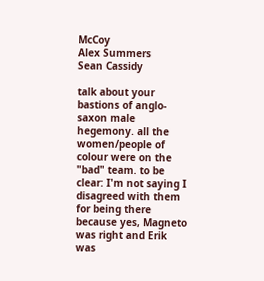McCoy
Alex Summers
Sean Cassidy

talk about your bastions of anglo-saxon male hegemony. all the women/people of colour were on the "bad" team. to be clear: I'm not saying I disagreed with them for being there because yes, Magneto was right and Erik was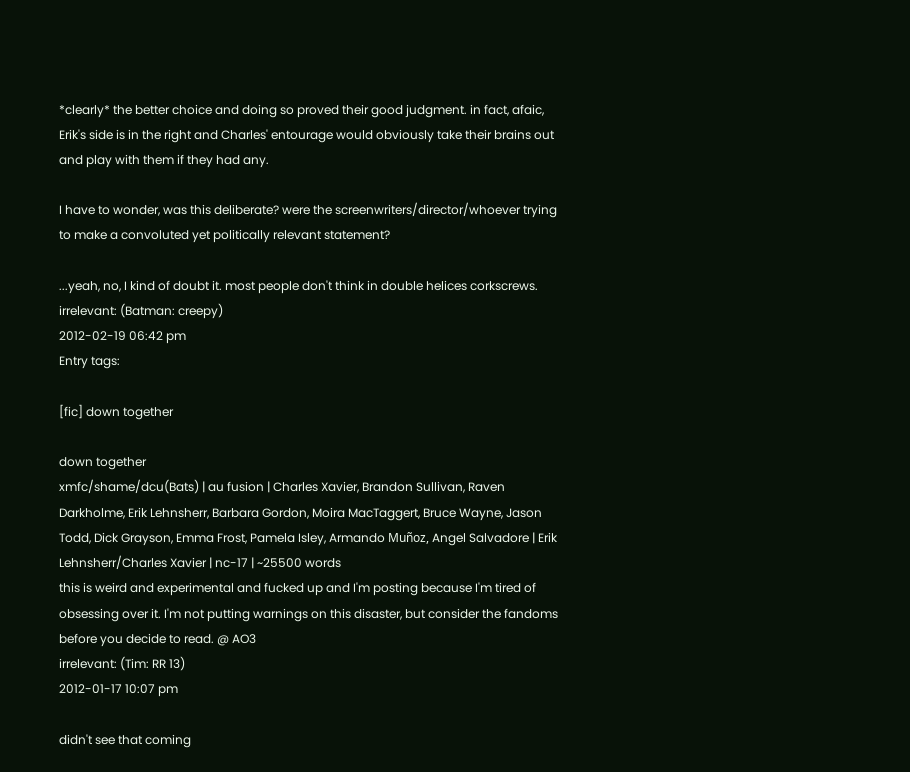*clearly* the better choice and doing so proved their good judgment. in fact, afaic, Erik's side is in the right and Charles' entourage would obviously take their brains out and play with them if they had any.

I have to wonder, was this deliberate? were the screenwriters/director/whoever trying to make a convoluted yet politically relevant statement?

...yeah, no, I kind of doubt it. most people don't think in double helices corkscrews.
irrelevant: (Batman: creepy)
2012-02-19 06:42 pm
Entry tags:

[fic] down together

down together
xmfc/shame/dcu(Bats) | au fusion | Charles Xavier, Brandon Sullivan, Raven Darkholme, Erik Lehnsherr, Barbara Gordon, Moira MacTaggert, Bruce Wayne, Jason Todd, Dick Grayson, Emma Frost, Pamela Isley, Armando Muñoz, Angel Salvadore | Erik Lehnsherr/Charles Xavier | nc-17 | ~25500 words
this is weird and experimental and fucked up and I'm posting because I'm tired of obsessing over it. I'm not putting warnings on this disaster, but consider the fandoms before you decide to read. @ AO3
irrelevant: (Tim: RR 13)
2012-01-17 10:07 pm

didn't see that coming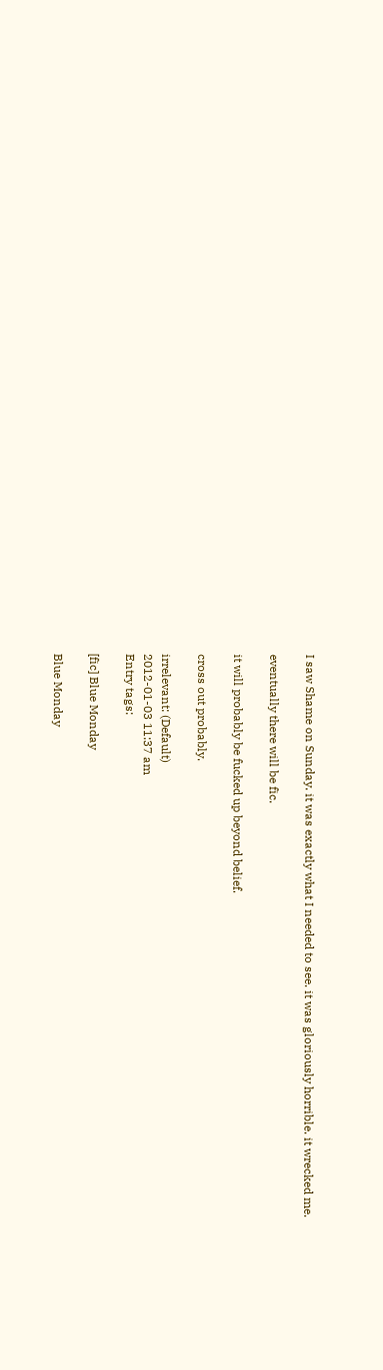I saw Shame on Sunday. it was exactly what I needed to see. it was gloriously horrible. it wrecked me.

eventually there will be fic.

it will probably be fucked up beyond belief.

cross out probably.

irrelevant: (Default)
2012-01-03 11:37 am
Entry tags:

[fic] Blue Monday

Blue Monday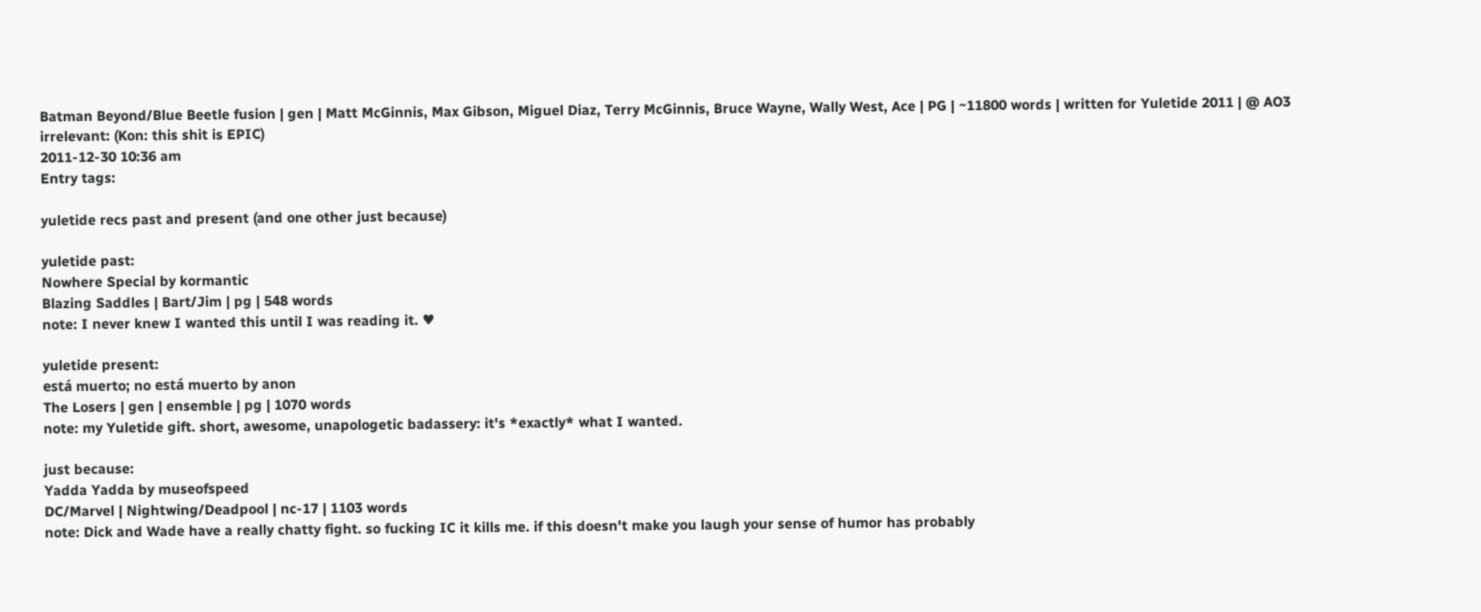Batman Beyond/Blue Beetle fusion | gen | Matt McGinnis, Max Gibson, Miguel Diaz, Terry McGinnis, Bruce Wayne, Wally West, Ace | PG | ~11800 words | written for Yuletide 2011 | @ AO3
irrelevant: (Kon: this shit is EPIC)
2011-12-30 10:36 am
Entry tags:

yuletide recs past and present (and one other just because)

yuletide past:
Nowhere Special by kormantic
Blazing Saddles | Bart/Jim | pg | 548 words
note: I never knew I wanted this until I was reading it. ♥

yuletide present:
está muerto; no está muerto by anon
The Losers | gen | ensemble | pg | 1070 words
note: my Yuletide gift. short, awesome, unapologetic badassery: it's *exactly* what I wanted.

just because:
Yadda Yadda by museofspeed
DC/Marvel | Nightwing/Deadpool | nc-17 | 1103 words
note: Dick and Wade have a really chatty fight. so fucking IC it kills me. if this doesn't make you laugh your sense of humor has probably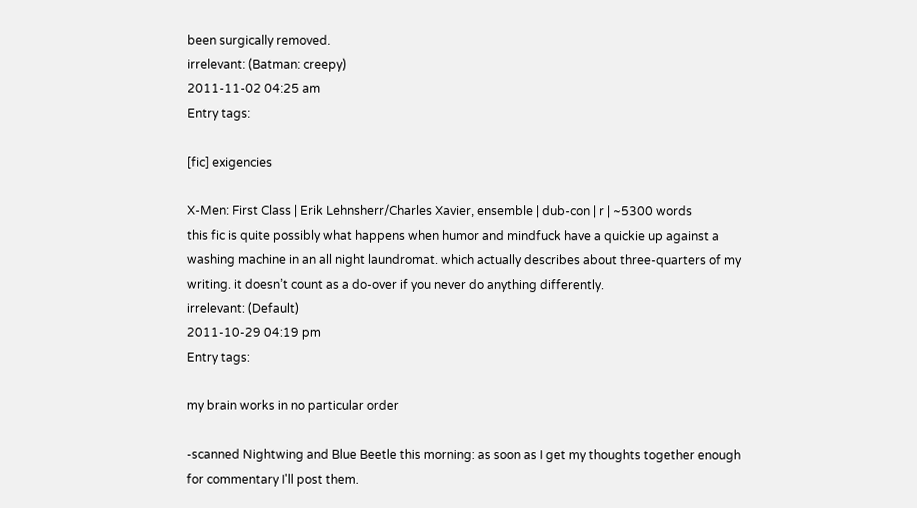been surgically removed.
irrelevant: (Batman: creepy)
2011-11-02 04:25 am
Entry tags:

[fic] exigencies

X-Men: First Class | Erik Lehnsherr/Charles Xavier, ensemble | dub-con | r | ~5300 words
this fic is quite possibly what happens when humor and mindfuck have a quickie up against a washing machine in an all night laundromat. which actually describes about three-quarters of my writing. it doesn’t count as a do-over if you never do anything differently.
irrelevant: (Default)
2011-10-29 04:19 pm
Entry tags:

my brain works in no particular order

-scanned Nightwing and Blue Beetle this morning: as soon as I get my thoughts together enough for commentary I'll post them.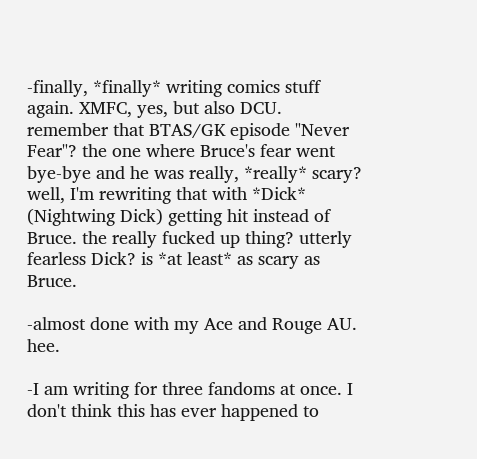-finally, *finally* writing comics stuff again. XMFC, yes, but also DCU. remember that BTAS/GK episode "Never Fear"? the one where Bruce's fear went bye-bye and he was really, *really* scary? well, I'm rewriting that with *Dick* (Nightwing Dick) getting hit instead of Bruce. the really fucked up thing? utterly fearless Dick? is *at least* as scary as Bruce.

-almost done with my Ace and Rouge AU. hee.

-I am writing for three fandoms at once. I don't think this has ever happened to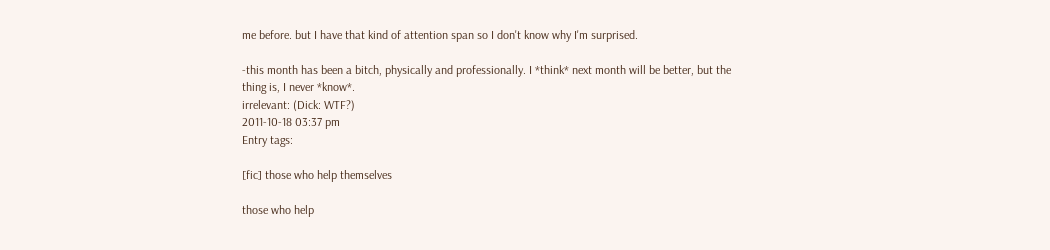me before. but I have that kind of attention span so I don't know why I'm surprised.

-this month has been a bitch, physically and professionally. I *think* next month will be better, but the thing is, I never *know*.
irrelevant: (Dick: WTF?)
2011-10-18 03:37 pm
Entry tags:

[fic] those who help themselves

those who help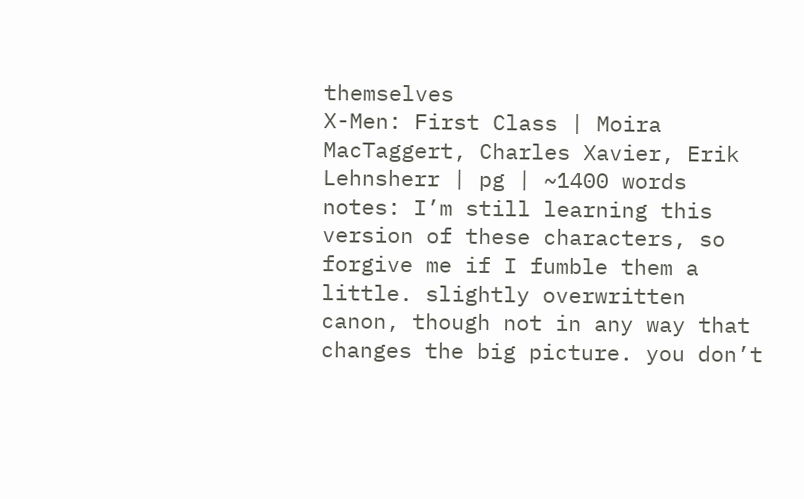themselves
X-Men: First Class | Moira MacTaggert, Charles Xavier, Erik Lehnsherr | pg | ~1400 words
notes: I’m still learning this version of these characters, so forgive me if I fumble them a little. slightly overwritten canon, though not in any way that changes the big picture. you don’t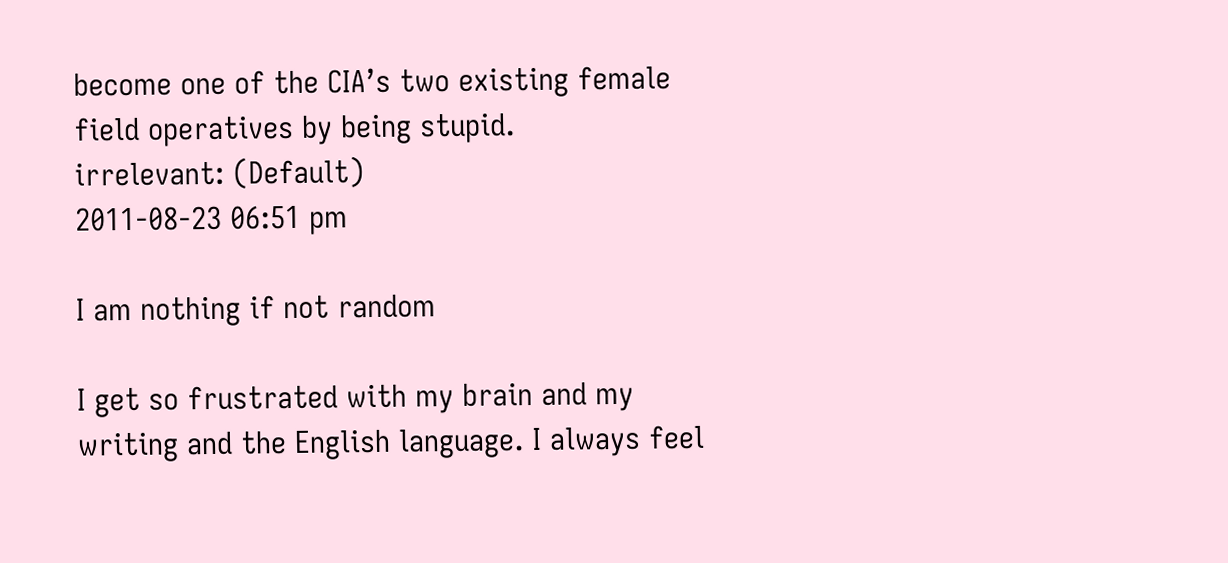become one of the CIA’s two existing female field operatives by being stupid.
irrelevant: (Default)
2011-08-23 06:51 pm

I am nothing if not random

I get so frustrated with my brain and my writing and the English language. I always feel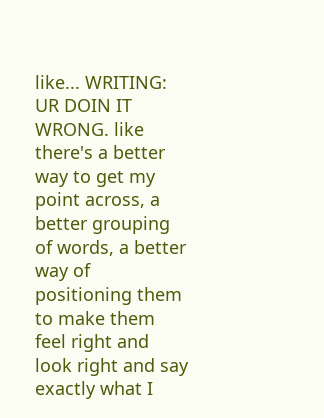like... WRITING: UR DOIN IT WRONG. like there's a better way to get my point across, a better grouping of words, a better way of positioning them to make them feel right and look right and say exactly what I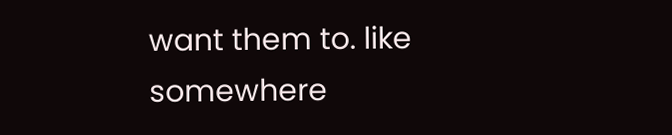want them to. like somewhere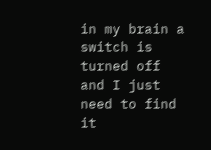in my brain a switch is turned off and I just need to find it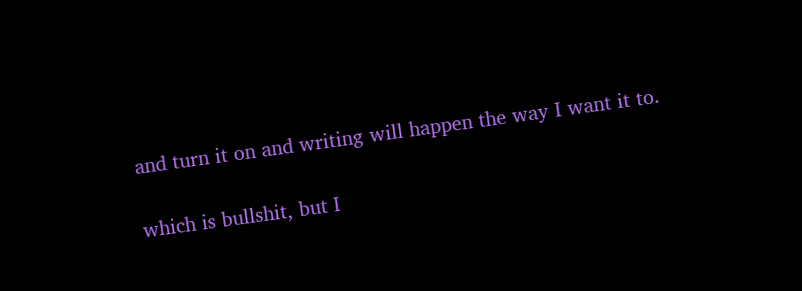and turn it on and writing will happen the way I want it to.

which is bullshit, but I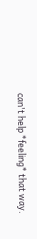can't help *feeling* that way.